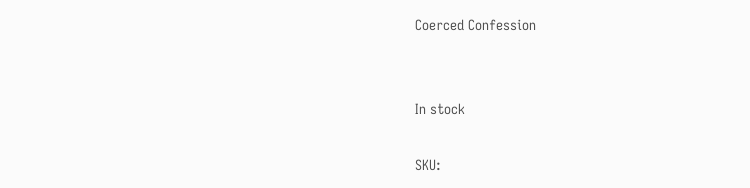Coerced Confession


In stock

SKU: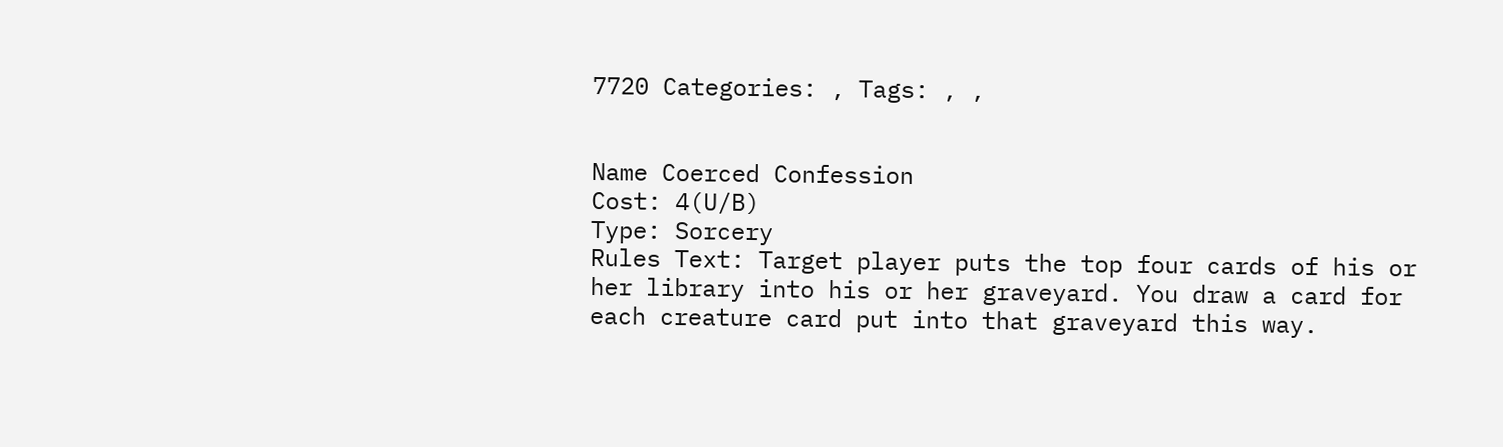7720 Categories: , Tags: , ,


Name Coerced Confession
Cost: 4(U/B)
Type: Sorcery
Rules Text: Target player puts the top four cards of his or her library into his or her graveyard. You draw a card for each creature card put into that graveyard this way.